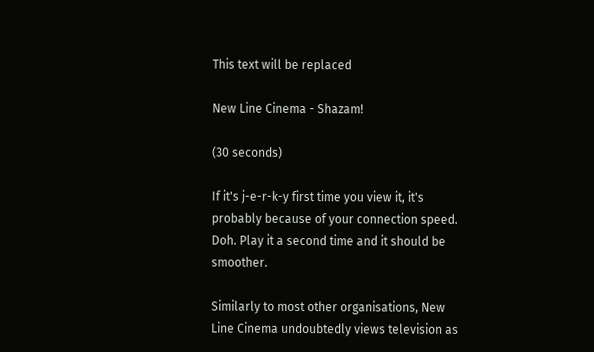This text will be replaced

New Line Cinema - Shazam!

(30 seconds)

If it's j-e-r-k-y first time you view it, it's probably because of your connection speed. Doh. Play it a second time and it should be smoother.

Similarly to most other organisations, New Line Cinema undoubtedly views television as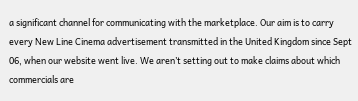a significant channel for communicating with the marketplace. Our aim is to carry every New Line Cinema advertisement transmitted in the United Kingdom since Sept 06, when our website went live. We aren’t setting out to make claims about which commercials are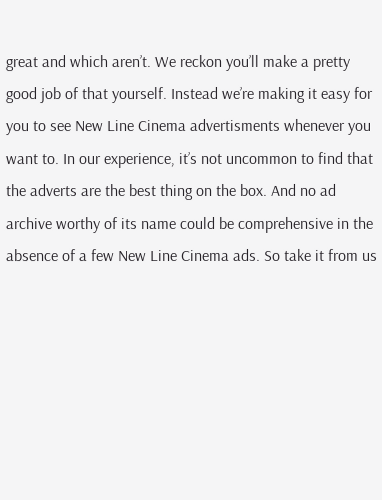great and which aren’t. We reckon you’ll make a pretty good job of that yourself. Instead we’re making it easy for you to see New Line Cinema advertisments whenever you want to. In our experience, it’s not uncommon to find that the adverts are the best thing on the box. And no ad archive worthy of its name could be comprehensive in the absence of a few New Line Cinema ads. So take it from us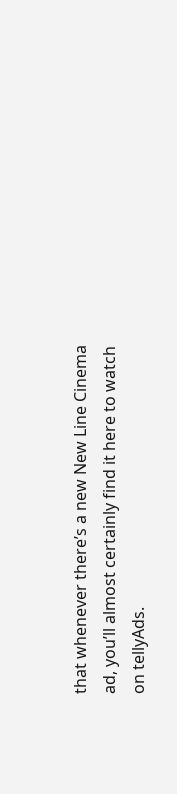that whenever there’s a new New Line Cinema ad, you’ll almost certainly find it here to watch on tellyAds.